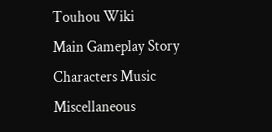Touhou Wiki
Main Gameplay Story Characters Music Miscellaneous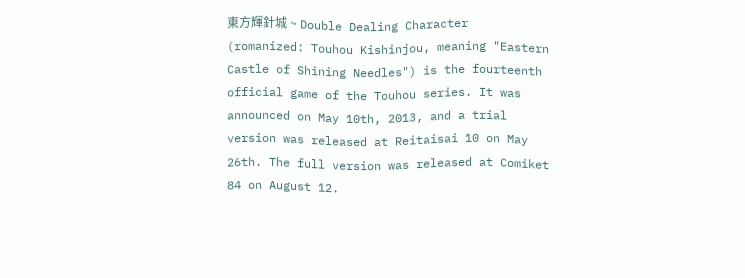東方輝針城 ~ Double Dealing Character (romanized: Touhou Kishinjou, meaning "Eastern Castle of Shining Needles") is the fourteenth official game of the Touhou series. It was announced on May 10th, 2013, and a trial version was released at Reitaisai 10 on May 26th. The full version was released at Comiket 84 on August 12.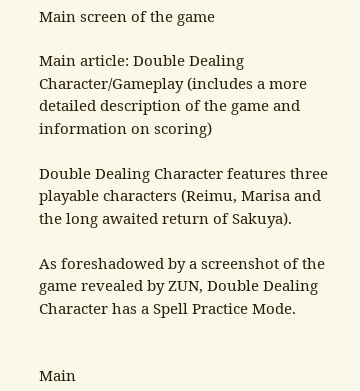Main screen of the game

Main article: Double Dealing Character/Gameplay (includes a more detailed description of the game and information on scoring)

Double Dealing Character features three playable characters (Reimu, Marisa and the long awaited return of Sakuya).

As foreshadowed by a screenshot of the game revealed by ZUN, Double Dealing Character has a Spell Practice Mode.


Main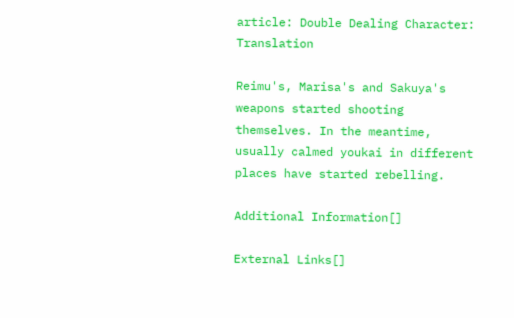article: Double Dealing Character: Translation

Reimu's, Marisa's and Sakuya's weapons started shooting themselves. In the meantime, usually calmed youkai in different places have started rebelling.

Additional Information[]

External Links[]